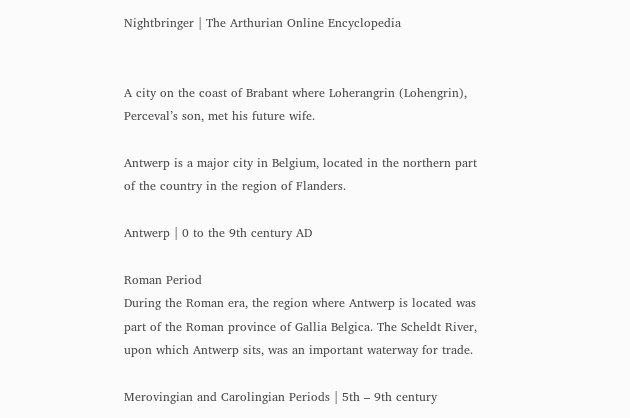Nightbringer | The Arthurian Online Encyclopedia


A city on the coast of Brabant where Loherangrin (Lohengrin), Perceval’s son, met his future wife.

Antwerp is a major city in Belgium, located in the northern part of the country in the region of Flanders.

Antwerp | 0 to the 9th century AD

Roman Period
During the Roman era, the region where Antwerp is located was part of the Roman province of Gallia Belgica. The Scheldt River, upon which Antwerp sits, was an important waterway for trade.

Merovingian and Carolingian Periods | 5th – 9th century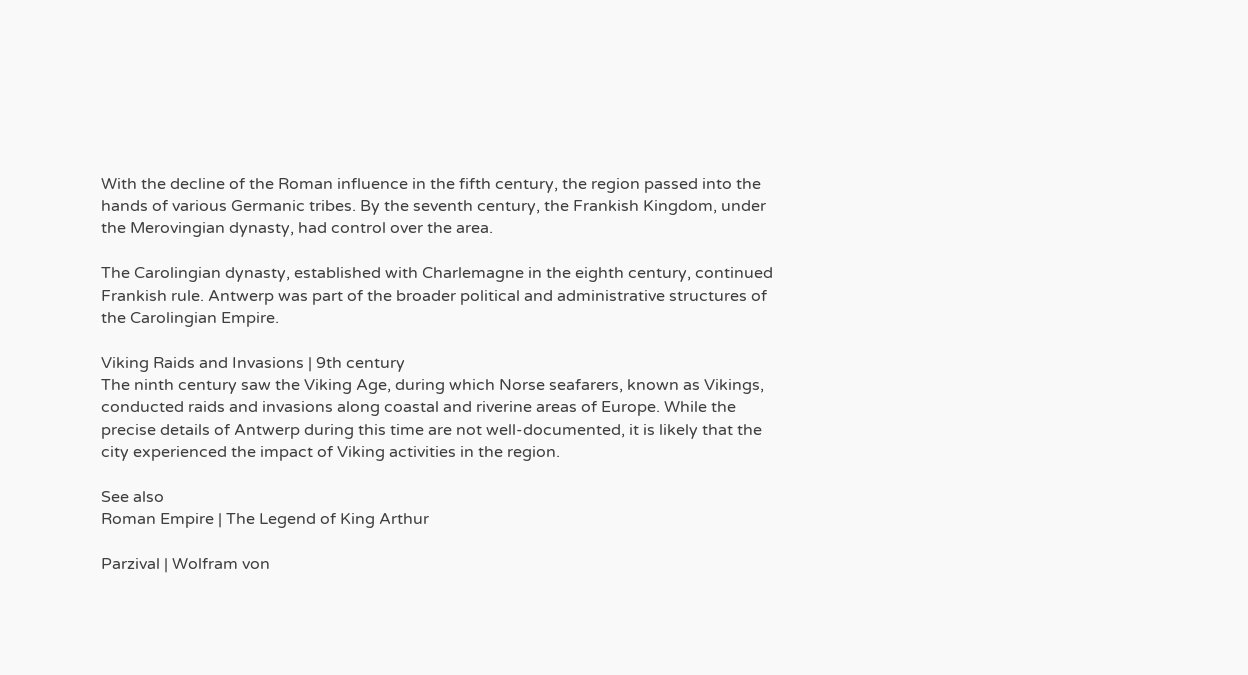With the decline of the Roman influence in the fifth century, the region passed into the hands of various Germanic tribes. By the seventh century, the Frankish Kingdom, under the Merovingian dynasty, had control over the area.

The Carolingian dynasty, established with Charlemagne in the eighth century, continued Frankish rule. Antwerp was part of the broader political and administrative structures of the Carolingian Empire.

Viking Raids and Invasions | 9th century
The ninth century saw the Viking Age, during which Norse seafarers, known as Vikings, conducted raids and invasions along coastal and riverine areas of Europe. While the precise details of Antwerp during this time are not well-documented, it is likely that the city experienced the impact of Viking activities in the region.

See also
Roman Empire | The Legend of King Arthur

Parzival | Wolfram von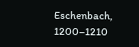Eschenbach, 1200–1210